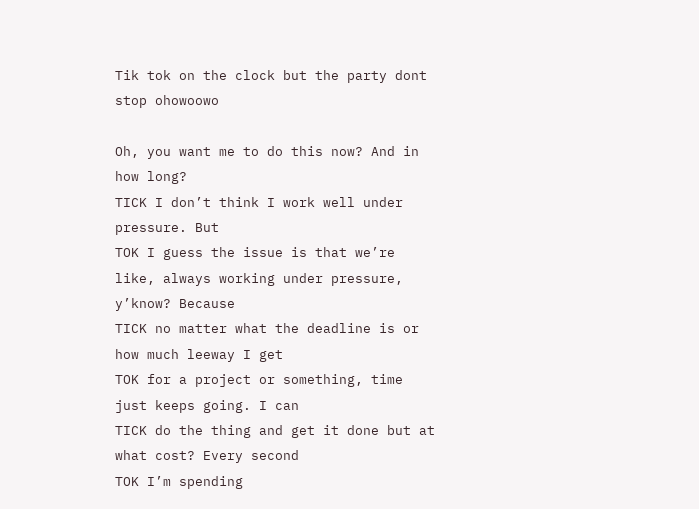Tik tok on the clock but the party dont stop ohowoowo

Oh, you want me to do this now? And in how long?
TICK I don’t think I work well under pressure. But
TOK I guess the issue is that we’re like, always working under pressure, y’know? Because
TICK no matter what the deadline is or how much leeway I get
TOK for a project or something, time just keeps going. I can
TICK do the thing and get it done but at what cost? Every second
TOK I’m spending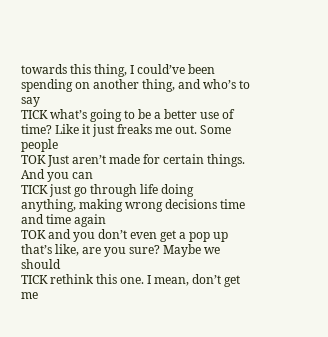towards this thing, I could’ve been spending on another thing, and who’s to say
TICK what’s going to be a better use of time? Like it just freaks me out. Some people
TOK Just aren’t made for certain things. And you can
TICK just go through life doing anything, making wrong decisions time and time again
TOK and you don’t even get a pop up that’s like, are you sure? Maybe we should
TICK rethink this one. I mean, don’t get me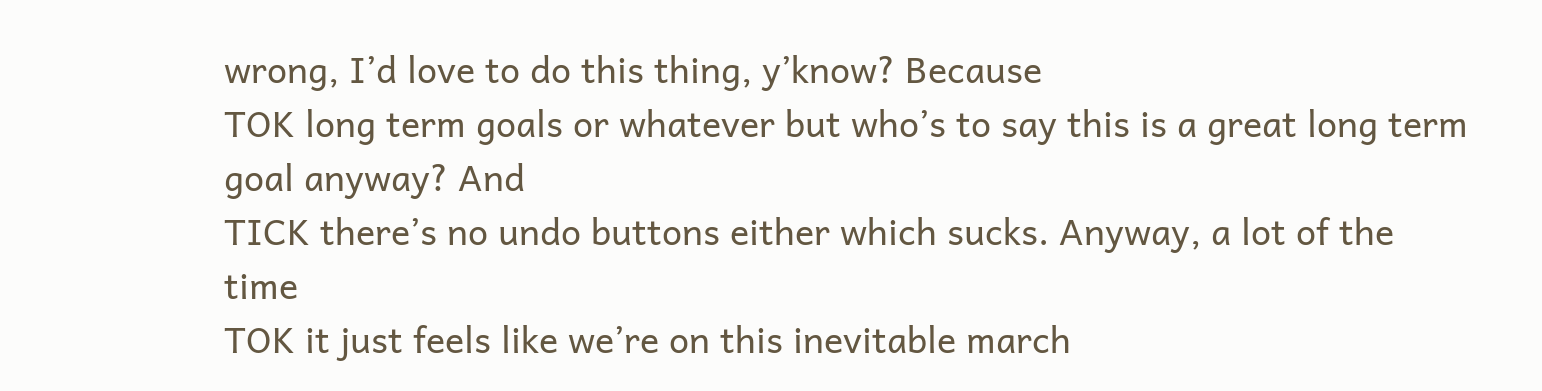wrong, I’d love to do this thing, y’know? Because
TOK long term goals or whatever but who’s to say this is a great long term goal anyway? And
TICK there’s no undo buttons either which sucks. Anyway, a lot of the time
TOK it just feels like we’re on this inevitable march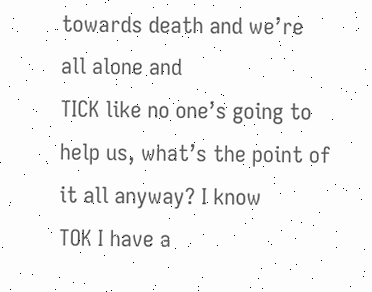towards death and we’re all alone and
TICK like no one’s going to help us, what’s the point of it all anyway? I know
TOK I have a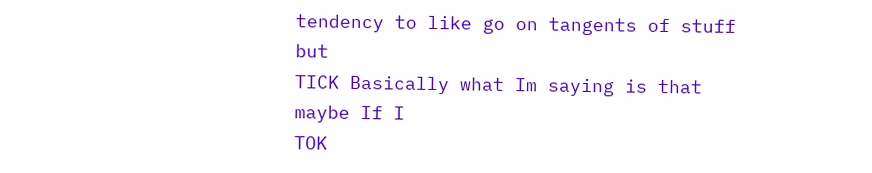tendency to like go on tangents of stuff but
TICK Basically what Im saying is that maybe If I
TOK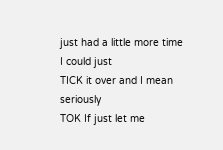just had a little more time I could just
TICK it over and I mean seriously
TOK If just let me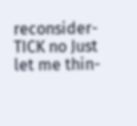reconsider-
TICK no Just let me thin-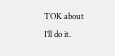TOK about
I’ll do it.